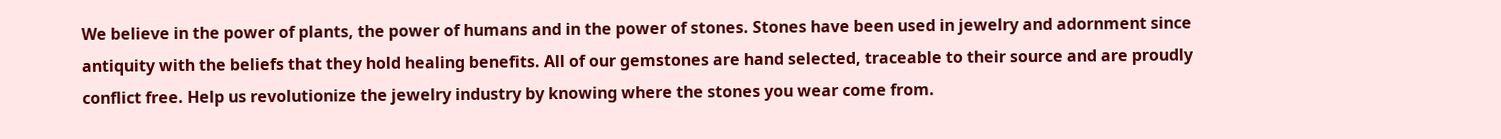We believe in the power of plants, the power of humans and in the power of stones. Stones have been used in jewelry and adornment since antiquity with the beliefs that they hold healing benefits. All of our gemstones are hand selected, traceable to their source and are proudly conflict free. Help us revolutionize the jewelry industry by knowing where the stones you wear come from.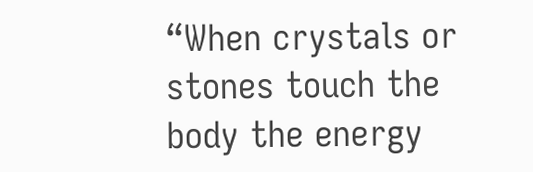“When crystals or stones touch the body the energy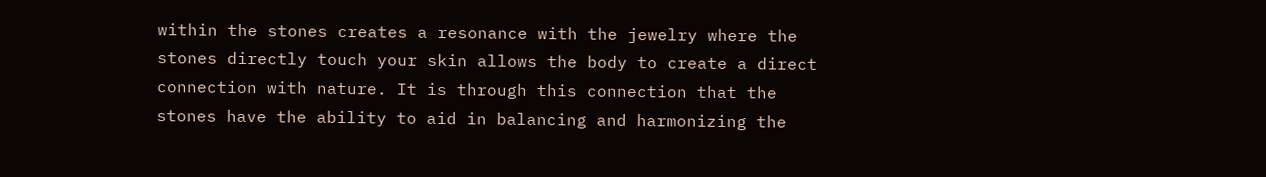within the stones creates a resonance with the jewelry where the stones directly touch your skin allows the body to create a direct connection with nature. It is through this connection that the stones have the ability to aid in balancing and harmonizing the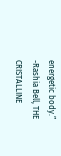energetic body.” -Rashia Bell, THE CRISTALLINE